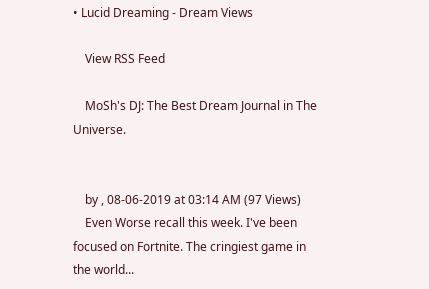• Lucid Dreaming - Dream Views

    View RSS Feed

    MoSh's DJ: The Best Dream Journal in The Universe.


    by , 08-06-2019 at 03:14 AM (97 Views)
    Even Worse recall this week. I've been focused on Fortnite. The cringiest game in the world...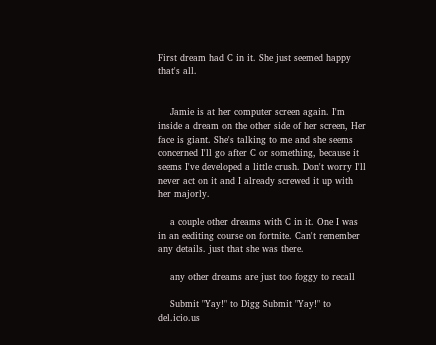First dream had C in it. She just seemed happy that's all.


    Jamie is at her computer screen again. I'm inside a dream on the other side of her screen, Her face is giant. She's talking to me and she seems concerned I'll go after C or something, because it seems I've developed a little crush. Don't worry I'll never act on it and I already screwed it up with her majorly.

    a couple other dreams with C in it. One I was in an eediting course on fortnite. Can't remember any details. just that she was there.

    any other dreams are just too foggy to recall

    Submit "Yay!" to Digg Submit "Yay!" to del.icio.us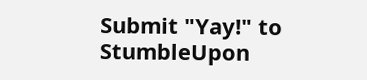Submit "Yay!" to StumbleUpon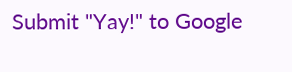Submit "Yay!" to Google